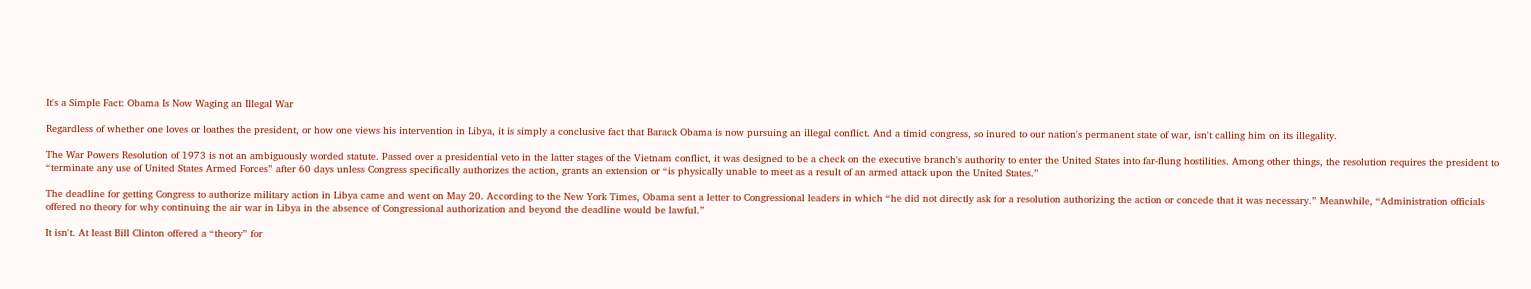It's a Simple Fact: Obama Is Now Waging an Illegal War

Regardless of whether one loves or loathes the president, or how one views his intervention in Libya, it is simply a conclusive fact that Barack Obama is now pursuing an illegal conflict. And a timid congress, so inured to our nation's permanent state of war, isn't calling him on its illegality.

The War Powers Resolution of 1973 is not an ambiguously worded statute. Passed over a presidential veto in the latter stages of the Vietnam conflict, it was designed to be a check on the executive branch's authority to enter the United States into far-flung hostilities. Among other things, the resolution requires the president to “terminate any use of United States Armed Forces” after 60 days unless Congress specifically authorizes the action, grants an extension or “is physically unable to meet as a result of an armed attack upon the United States.”

The deadline for getting Congress to authorize military action in Libya came and went on May 20. According to the New York Times, Obama sent a letter to Congressional leaders in which “he did not directly ask for a resolution authorizing the action or concede that it was necessary.” Meanwhile, “Administration officials offered no theory for why continuing the air war in Libya in the absence of Congressional authorization and beyond the deadline would be lawful.”

It isn't. At least Bill Clinton offered a “theory” for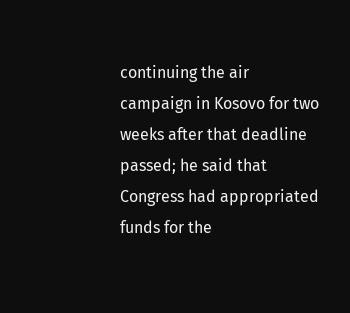continuing the air campaign in Kosovo for two weeks after that deadline passed; he said that Congress had appropriated funds for the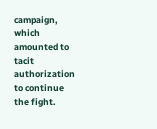campaign, which amounted to tacit authorization to continue the fight.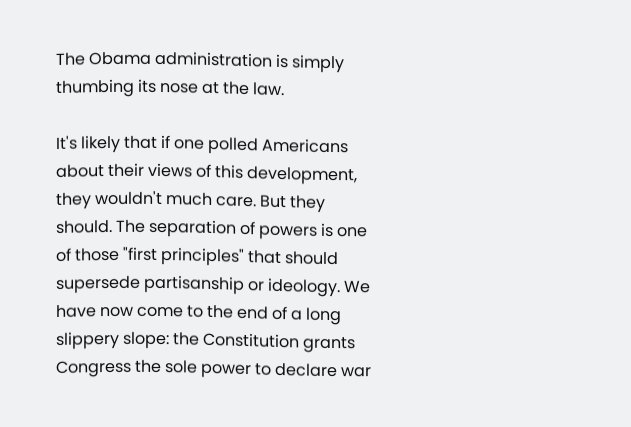The Obama administration is simply thumbing its nose at the law.

It's likely that if one polled Americans about their views of this development, they wouldn't much care. But they should. The separation of powers is one of those "first principles" that should supersede partisanship or ideology. We have now come to the end of a long slippery slope: the Constitution grants Congress the sole power to declare war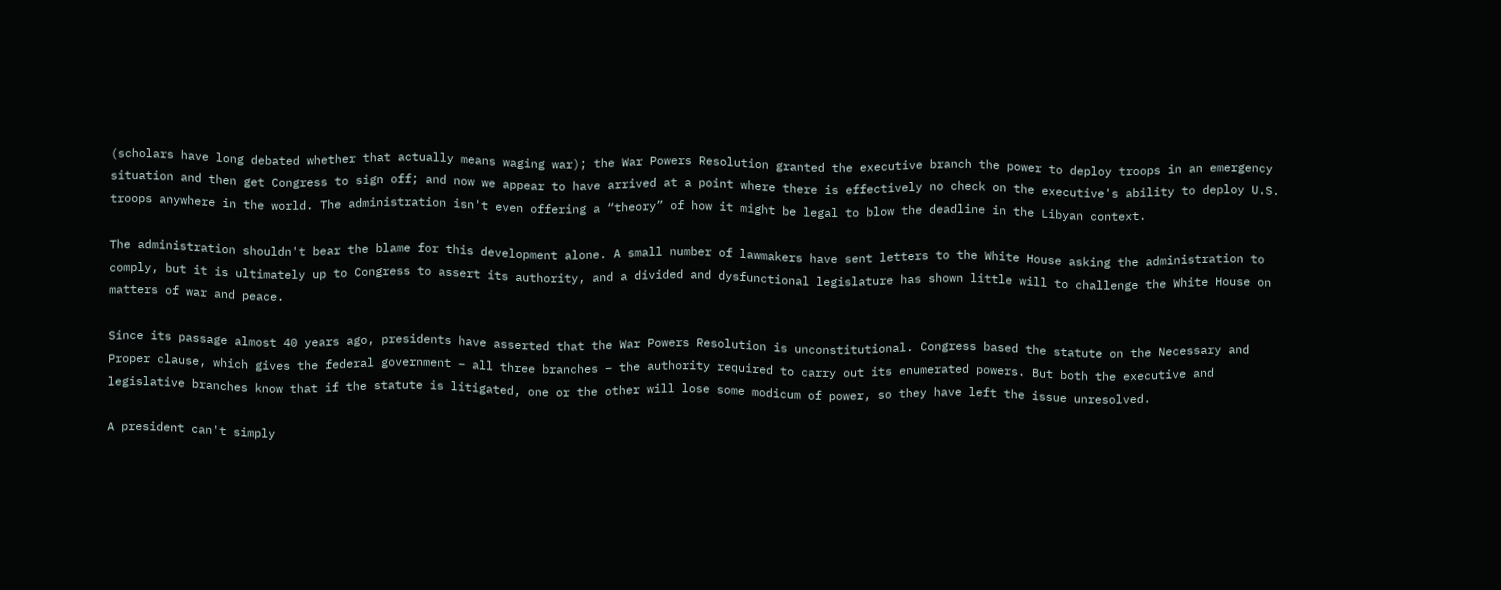(scholars have long debated whether that actually means waging war); the War Powers Resolution granted the executive branch the power to deploy troops in an emergency situation and then get Congress to sign off; and now we appear to have arrived at a point where there is effectively no check on the executive's ability to deploy U.S. troops anywhere in the world. The administration isn't even offering a “theory” of how it might be legal to blow the deadline in the Libyan context.

The administration shouldn't bear the blame for this development alone. A small number of lawmakers have sent letters to the White House asking the administration to comply, but it is ultimately up to Congress to assert its authority, and a divided and dysfunctional legislature has shown little will to challenge the White House on matters of war and peace.

Since its passage almost 40 years ago, presidents have asserted that the War Powers Resolution is unconstitutional. Congress based the statute on the Necessary and Proper clause, which gives the federal government – all three branches – the authority required to carry out its enumerated powers. But both the executive and legislative branches know that if the statute is litigated, one or the other will lose some modicum of power, so they have left the issue unresolved.

A president can't simply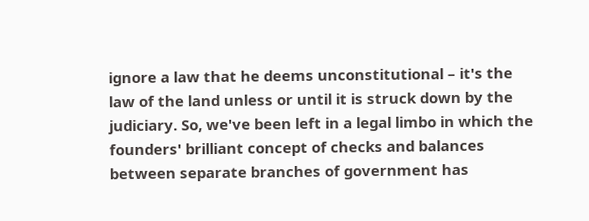ignore a law that he deems unconstitutional – it's the law of the land unless or until it is struck down by the judiciary. So, we've been left in a legal limbo in which the founders' brilliant concept of checks and balances between separate branches of government has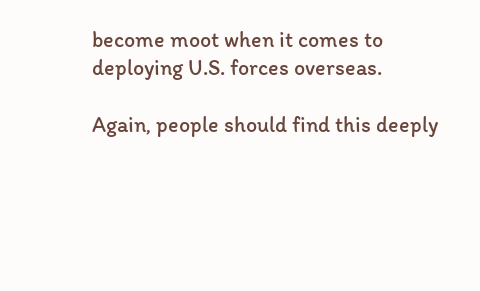become moot when it comes to deploying U.S. forces overseas.

Again, people should find this deeply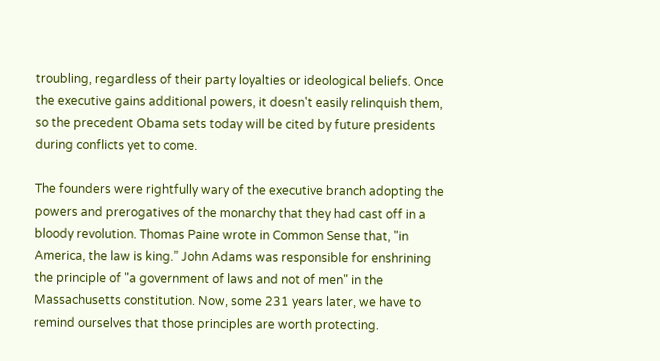troubling, regardless of their party loyalties or ideological beliefs. Once the executive gains additional powers, it doesn't easily relinquish them, so the precedent Obama sets today will be cited by future presidents during conflicts yet to come.

The founders were rightfully wary of the executive branch adopting the powers and prerogatives of the monarchy that they had cast off in a bloody revolution. Thomas Paine wrote in Common Sense that, "in America, the law is king.” John Adams was responsible for enshrining the principle of "a government of laws and not of men" in the Massachusetts constitution. Now, some 231 years later, we have to remind ourselves that those principles are worth protecting.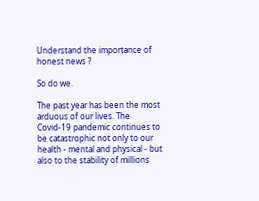Understand the importance of honest news ?

So do we.

The past year has been the most arduous of our lives. The Covid-19 pandemic continues to be catastrophic not only to our health - mental and physical - but also to the stability of millions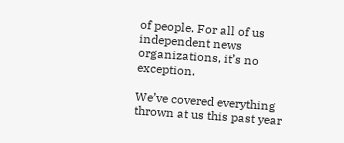of people. For all of us independent news organizations, it’s no exception.

We’ve covered everything thrown at us this past year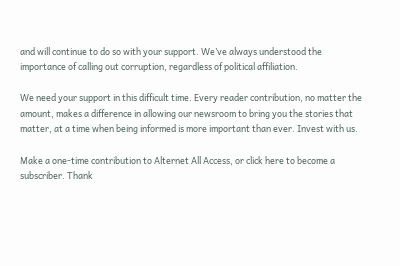and will continue to do so with your support. We’ve always understood the importance of calling out corruption, regardless of political affiliation.

We need your support in this difficult time. Every reader contribution, no matter the amount, makes a difference in allowing our newsroom to bring you the stories that matter, at a time when being informed is more important than ever. Invest with us.

Make a one-time contribution to Alternet All Access, or click here to become a subscriber. Thank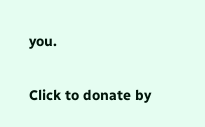you.

Click to donate by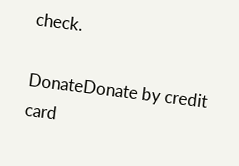check.

DonateDonate by credit card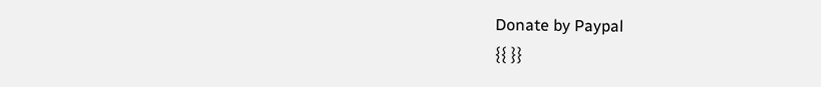Donate by Paypal
{{ }}